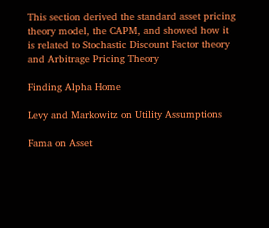This section derived the standard asset pricing theory model, the CAPM, and showed how it is related to Stochastic Discount Factor theory and Arbitrage Pricing Theory

Finding Alpha Home

Levy and Markowitz on Utility Assumptions

Fama on Asset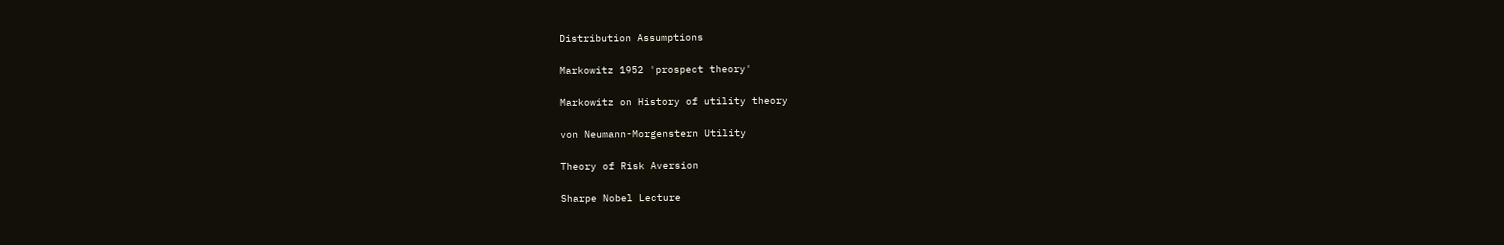Distribution Assumptions

Markowitz 1952 'prospect theory'

Markowitz on History of utility theory

von Neumann-Morgenstern Utility

Theory of Risk Aversion

Sharpe Nobel Lecture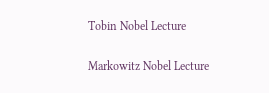Tobin Nobel Lecture

Markowitz Nobel Lecture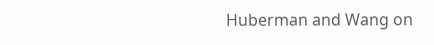Huberman and Wang on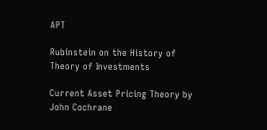APT

Rubinstein on the History of Theory of Investments

Current Asset Pricing Theory by John Cochrane